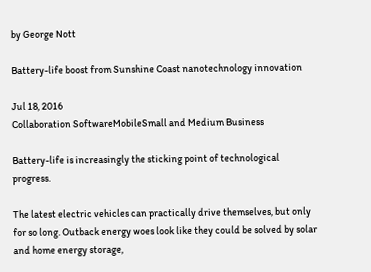by George Nott

Battery-life boost from Sunshine Coast nanotechnology innovation

Jul 18, 2016
Collaboration SoftwareMobileSmall and Medium Business

Battery-life is increasingly the sticking point of technological progress.

The latest electric vehicles can practically drive themselves, but only for so long. Outback energy woes look like they could be solved by solar and home energy storage,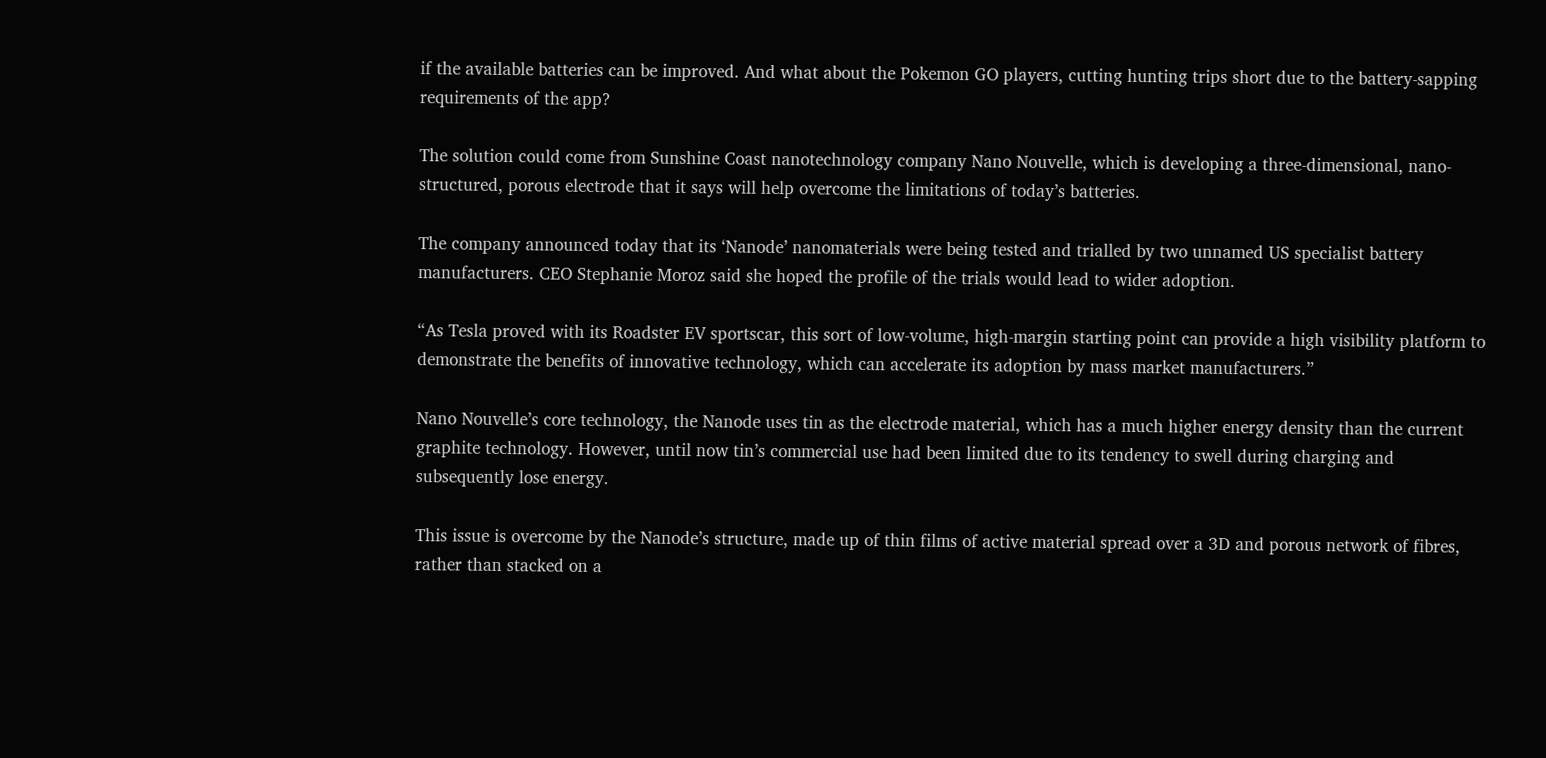if the available batteries can be improved. And what about the Pokemon GO players, cutting hunting trips short due to the battery-sapping requirements of the app?

The solution could come from Sunshine Coast nanotechnology company Nano Nouvelle, which is developing a three-dimensional, nano-structured, porous electrode that it says will help overcome the limitations of today’s batteries.

The company announced today that its ‘Nanode’ nanomaterials were being tested and trialled by two unnamed US specialist battery manufacturers. CEO Stephanie Moroz said she hoped the profile of the trials would lead to wider adoption.

“As Tesla proved with its Roadster EV sportscar, this sort of low-volume, high-margin starting point can provide a high visibility platform to demonstrate the benefits of innovative technology, which can accelerate its adoption by mass market manufacturers.”

Nano Nouvelle’s core technology, the Nanode uses tin as the electrode material, which has a much higher energy density than the current graphite technology. However, until now tin’s commercial use had been limited due to its tendency to swell during charging and subsequently lose energy.

This issue is overcome by the Nanode’s structure, made up of thin films of active material spread over a 3D and porous network of fibres, rather than stacked on a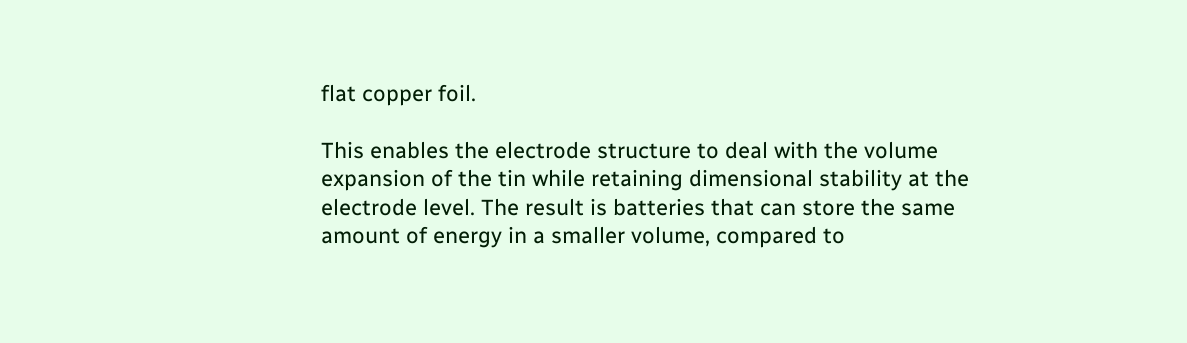flat copper foil.

This enables the electrode structure to deal with the volume expansion of the tin while retaining dimensional stability at the electrode level. The result is batteries that can store the same amount of energy in a smaller volume, compared to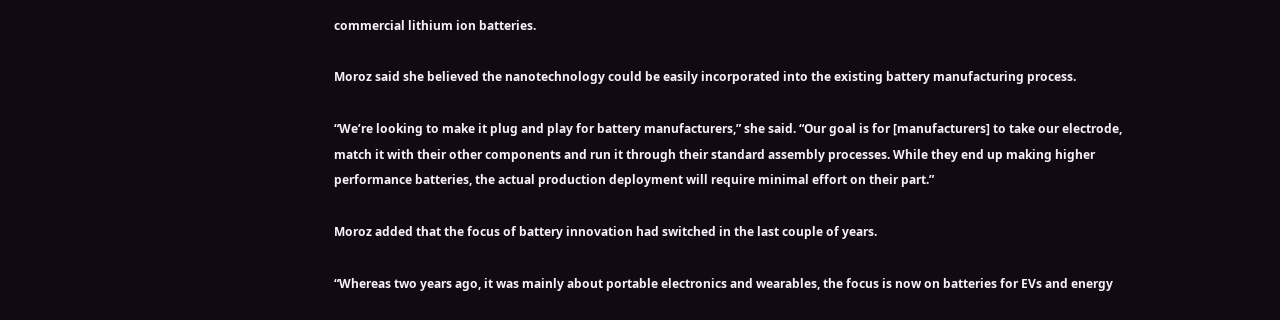commercial lithium ion batteries.

Moroz said she believed the nanotechnology could be easily incorporated into the existing battery manufacturing process.

“We’re looking to make it plug and play for battery manufacturers,” she said. “Our goal is for [manufacturers] to take our electrode, match it with their other components and run it through their standard assembly processes. While they end up making higher performance batteries, the actual production deployment will require minimal effort on their part.”

Moroz added that the focus of battery innovation had switched in the last couple of years.

“Whereas two years ago, it was mainly about portable electronics and wearables, the focus is now on batteries for EVs and energy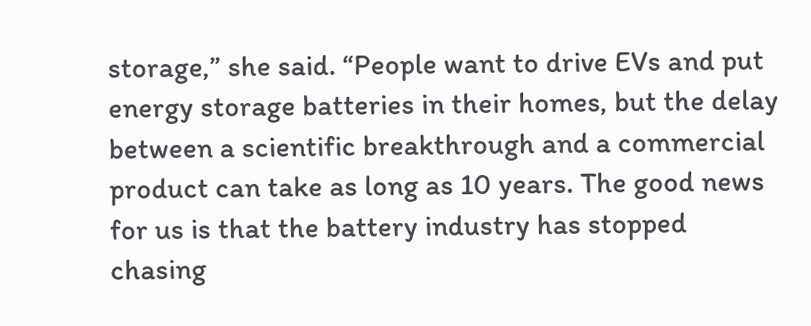storage,” she said. “People want to drive EVs and put energy storage batteries in their homes, but the delay between a scientific breakthrough and a commercial product can take as long as 10 years. The good news for us is that the battery industry has stopped chasing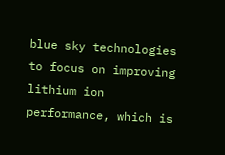blue sky technologies to focus on improving lithium ion performance, which is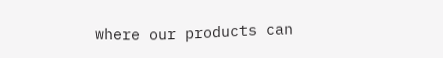where our products can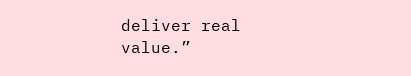deliver real value.”